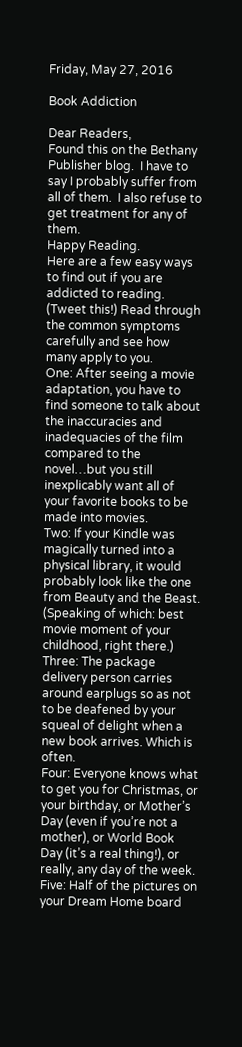Friday, May 27, 2016

Book Addiction

Dear Readers,
Found this on the Bethany Publisher blog.  I have to say I probably suffer from all of them.  I also refuse to get treatment for any of them.
Happy Reading.
Here are a few easy ways to find out if you are addicted to reading. (Tweet this!) Read through the common symptoms carefully and see how many apply to you.
One: After seeing a movie adaptation, you have to find someone to talk about the inaccuracies and inadequacies of the film compared to the novel…but you still inexplicably want all of your favorite books to be made into movies.
Two: If your Kindle was magically turned into a physical library, it would probably look like the one from Beauty and the Beast.
(Speaking of which: best movie moment of your childhood, right there.)
Three: The package delivery person carries around earplugs so as not to be deafened by your squeal of delight when a new book arrives. Which is often.
Four: Everyone knows what to get you for Christmas, or your birthday, or Mother’s Day (even if you’re not a mother), or World Book Day (it’s a real thing!), or really, any day of the week.
Five: Half of the pictures on your Dream Home board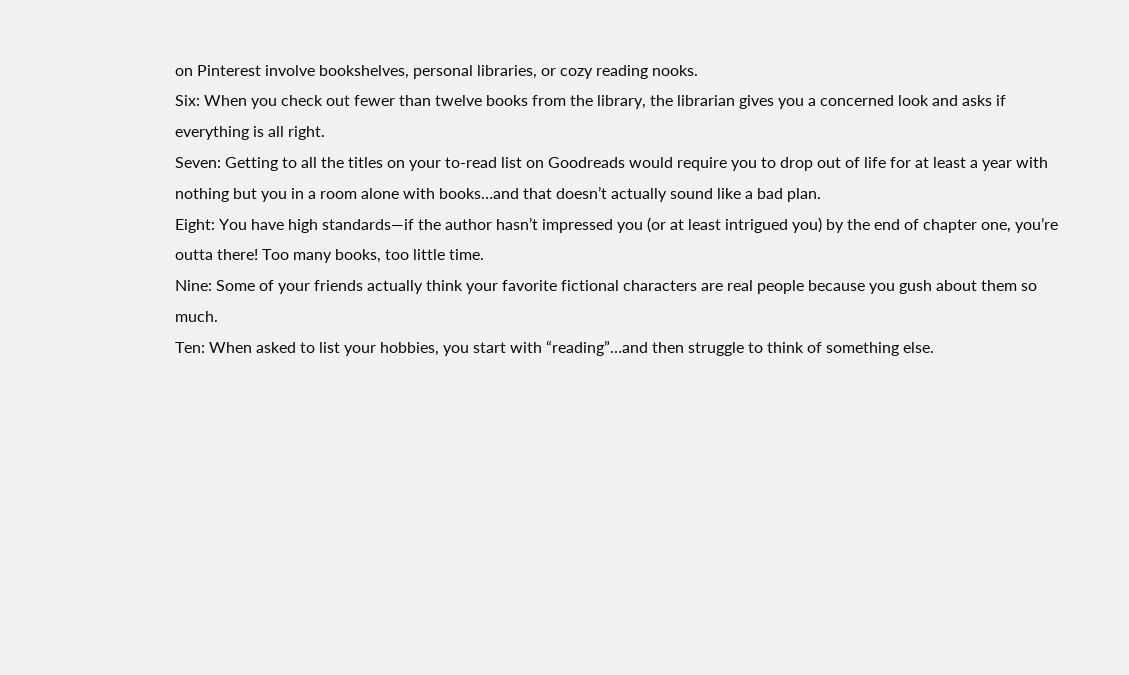on Pinterest involve bookshelves, personal libraries, or cozy reading nooks.
Six: When you check out fewer than twelve books from the library, the librarian gives you a concerned look and asks if everything is all right.
Seven: Getting to all the titles on your to-read list on Goodreads would require you to drop out of life for at least a year with nothing but you in a room alone with books…and that doesn’t actually sound like a bad plan.
Eight: You have high standards—if the author hasn’t impressed you (or at least intrigued you) by the end of chapter one, you’re outta there! Too many books, too little time.
Nine: Some of your friends actually think your favorite fictional characters are real people because you gush about them so much.
Ten: When asked to list your hobbies, you start with “reading”…and then struggle to think of something else.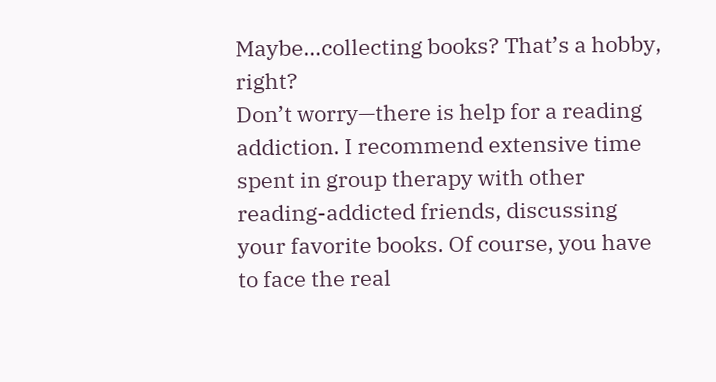Maybe…collecting books? That’s a hobby, right?
Don’t worry—there is help for a reading addiction. I recommend extensive time spent in group therapy with other reading-addicted friends, discussing your favorite books. Of course, you have to face the real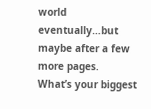world eventually…but maybe after a few more pages.
What’s your biggest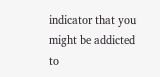indicator that you might be addicted to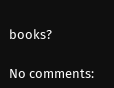books?

No comments: